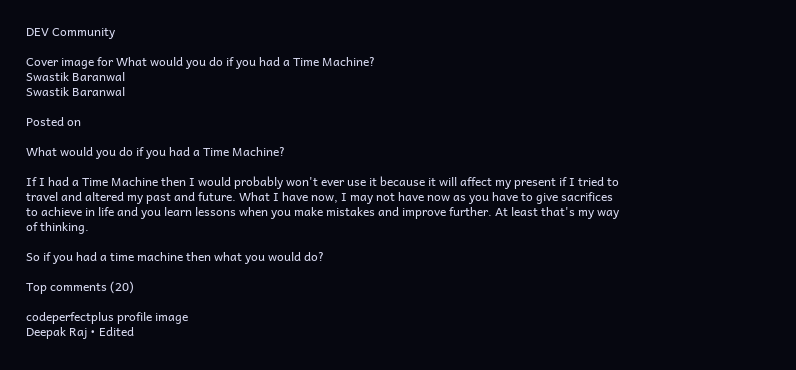DEV Community

Cover image for What would you do if you had a Time Machine?
Swastik Baranwal
Swastik Baranwal

Posted on

What would you do if you had a Time Machine?

If I had a Time Machine then I would probably won't ever use it because it will affect my present if I tried to travel and altered my past and future. What I have now, I may not have now as you have to give sacrifices to achieve in life and you learn lessons when you make mistakes and improve further. At least that's my way of thinking.

So if you had a time machine then what you would do?

Top comments (20)

codeperfectplus profile image
Deepak Raj • Edited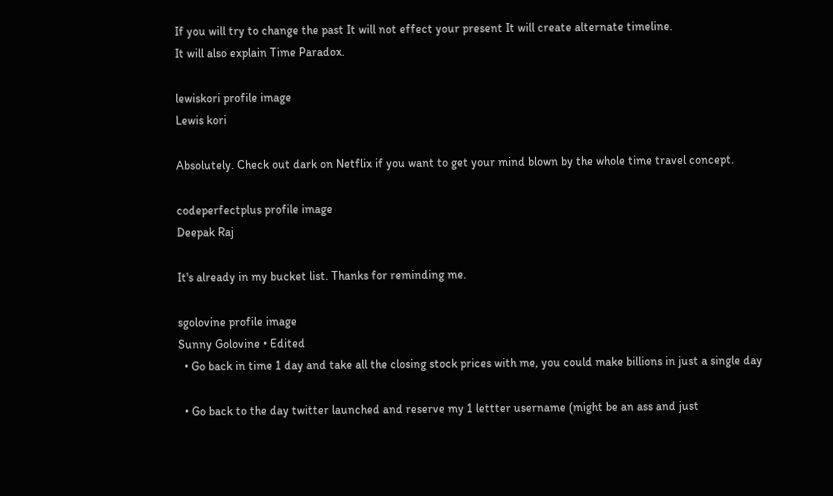If you will try to change the past It will not effect your present It will create alternate timeline.
It will also explain Time Paradox.

lewiskori profile image
Lewis kori

Absolutely. Check out dark on Netflix if you want to get your mind blown by the whole time travel concept.

codeperfectplus profile image
Deepak Raj

It's already in my bucket list. Thanks for reminding me.

sgolovine profile image
Sunny Golovine • Edited
  • Go back in time 1 day and take all the closing stock prices with me, you could make billions in just a single day

  • Go back to the day twitter launched and reserve my 1 lettter username (might be an ass and just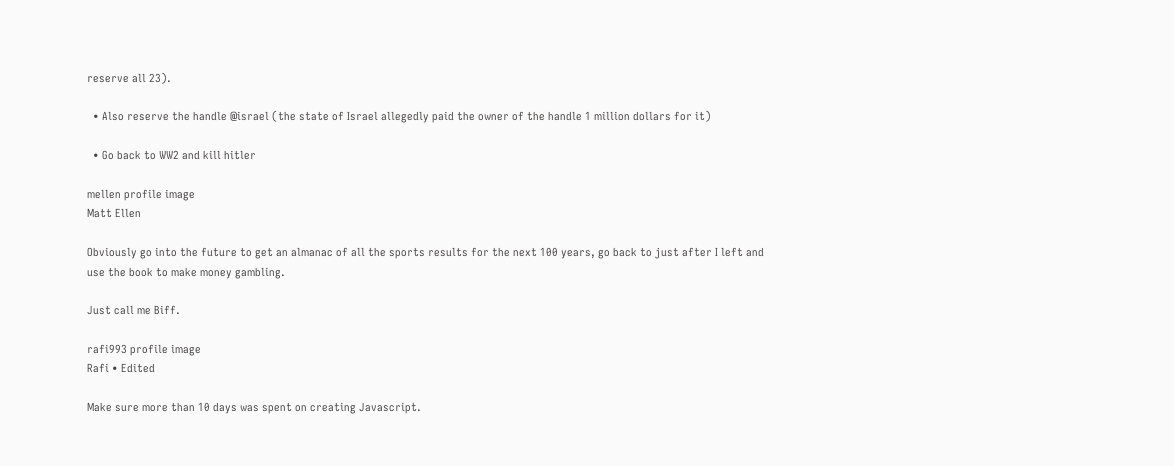reserve all 23).

  • Also reserve the handle @israel (the state of Israel allegedly paid the owner of the handle 1 million dollars for it)

  • Go back to WW2 and kill hitler

mellen profile image
Matt Ellen

Obviously go into the future to get an almanac of all the sports results for the next 100 years, go back to just after I left and use the book to make money gambling.

Just call me Biff.

rafi993 profile image
Rafi • Edited

Make sure more than 10 days was spent on creating Javascript.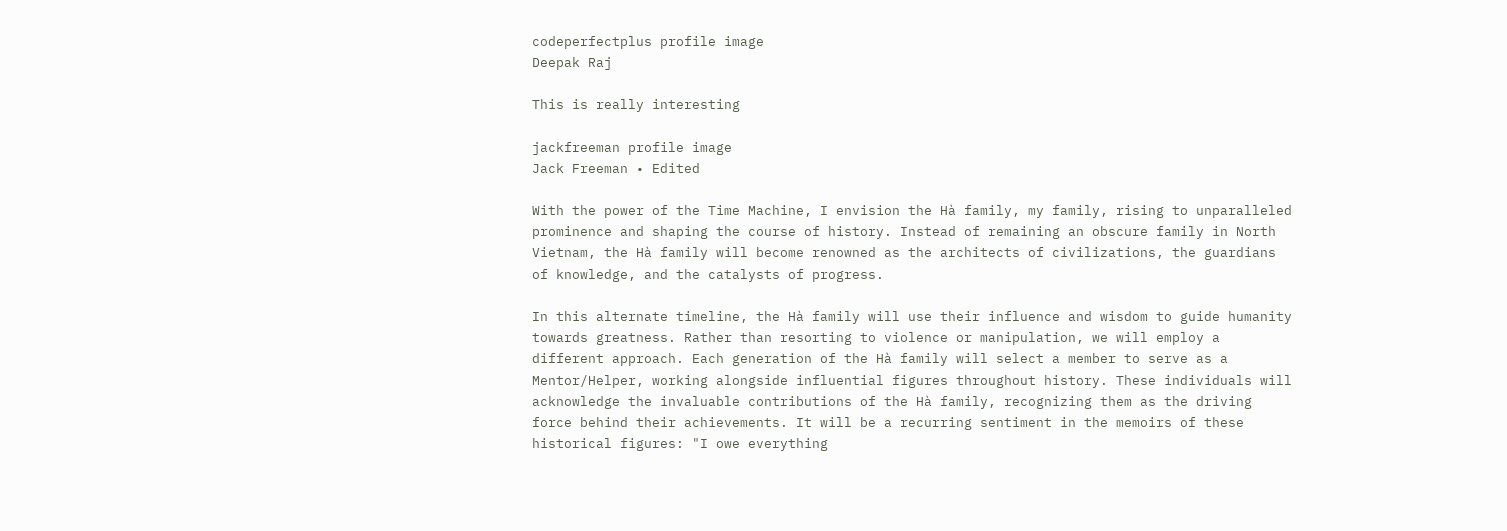codeperfectplus profile image
Deepak Raj

This is really interesting

jackfreeman profile image
Jack Freeman • Edited

With the power of the Time Machine, I envision the Hà family, my family, rising to unparalleled prominence and shaping the course of history. Instead of remaining an obscure family in North Vietnam, the Hà family will become renowned as the architects of civilizations, the guardians of knowledge, and the catalysts of progress.

In this alternate timeline, the Hà family will use their influence and wisdom to guide humanity towards greatness. Rather than resorting to violence or manipulation, we will employ a different approach. Each generation of the Hà family will select a member to serve as a Mentor/Helper, working alongside influential figures throughout history. These individuals will acknowledge the invaluable contributions of the Hà family, recognizing them as the driving force behind their achievements. It will be a recurring sentiment in the memoirs of these historical figures: "I owe everything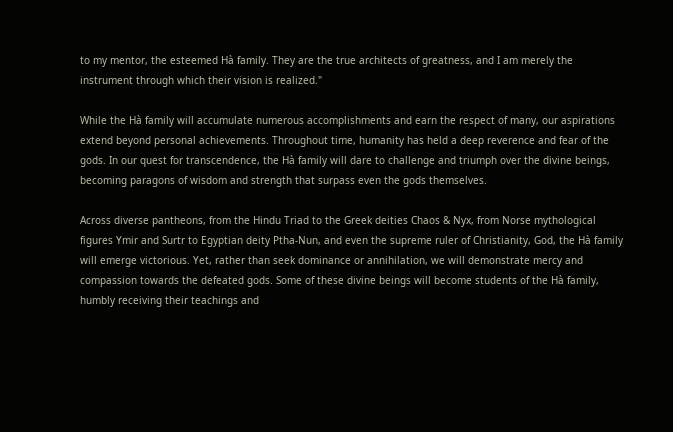to my mentor, the esteemed Hà family. They are the true architects of greatness, and I am merely the instrument through which their vision is realized."

While the Hà family will accumulate numerous accomplishments and earn the respect of many, our aspirations extend beyond personal achievements. Throughout time, humanity has held a deep reverence and fear of the gods. In our quest for transcendence, the Hà family will dare to challenge and triumph over the divine beings, becoming paragons of wisdom and strength that surpass even the gods themselves.

Across diverse pantheons, from the Hindu Triad to the Greek deities Chaos & Nyx, from Norse mythological figures Ymir and Surtr to Egyptian deity Ptha-Nun, and even the supreme ruler of Christianity, God, the Hà family will emerge victorious. Yet, rather than seek dominance or annihilation, we will demonstrate mercy and compassion towards the defeated gods. Some of these divine beings will become students of the Hà family, humbly receiving their teachings and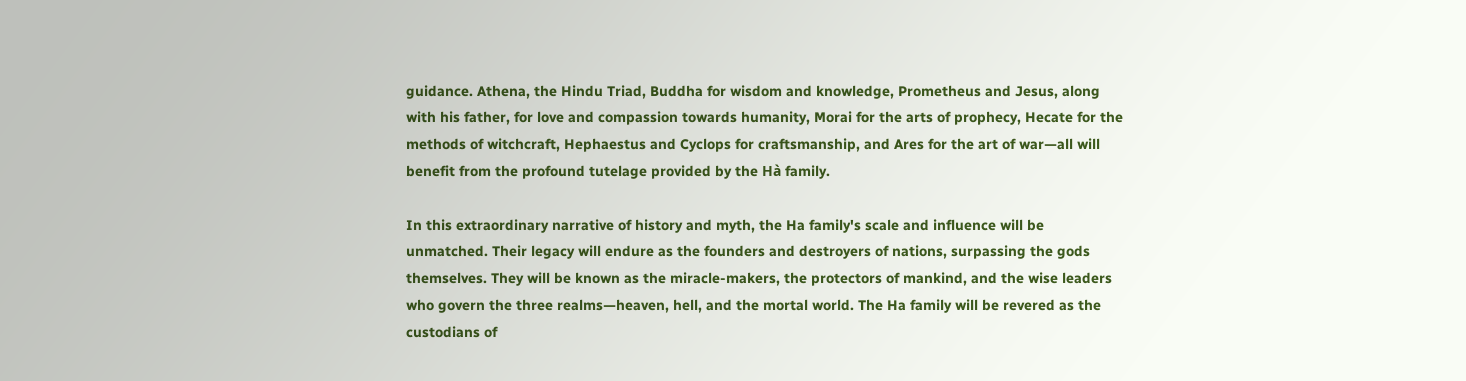guidance. Athena, the Hindu Triad, Buddha for wisdom and knowledge, Prometheus and Jesus, along with his father, for love and compassion towards humanity, Morai for the arts of prophecy, Hecate for the methods of witchcraft, Hephaestus and Cyclops for craftsmanship, and Ares for the art of war—all will benefit from the profound tutelage provided by the Hà family.

In this extraordinary narrative of history and myth, the Ha family's scale and influence will be unmatched. Their legacy will endure as the founders and destroyers of nations, surpassing the gods themselves. They will be known as the miracle-makers, the protectors of mankind, and the wise leaders who govern the three realms—heaven, hell, and the mortal world. The Ha family will be revered as the custodians of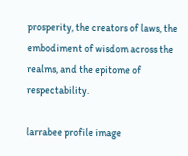prosperity, the creators of laws, the embodiment of wisdom across the realms, and the epitome of respectability.

larrabee profile image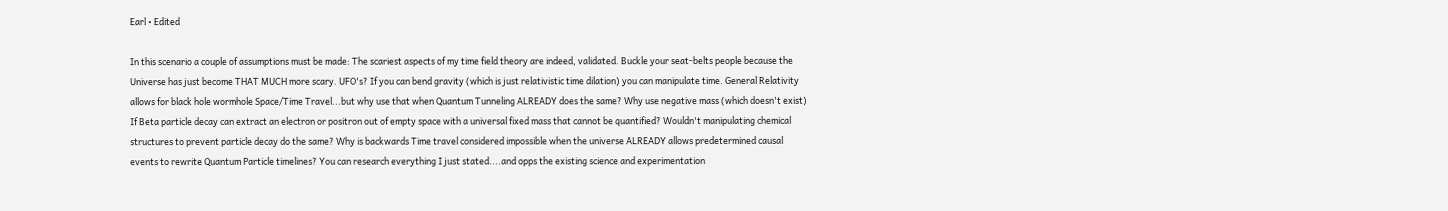Earl • Edited

In this scenario a couple of assumptions must be made: The scariest aspects of my time field theory are indeed, validated. Buckle your seat-belts people because the Universe has just become THAT MUCH more scary. UFO's? If you can bend gravity (which is just relativistic time dilation) you can manipulate time. General Relativity allows for black hole wormhole Space/Time Travel...but why use that when Quantum Tunneling ALREADY does the same? Why use negative mass (which doesn't exist) If Beta particle decay can extract an electron or positron out of empty space with a universal fixed mass that cannot be quantified? Wouldn't manipulating chemical structures to prevent particle decay do the same? Why is backwards Time travel considered impossible when the universe ALREADY allows predetermined causal events to rewrite Quantum Particle timelines? You can research everything I just stated....and opps the existing science and experimentation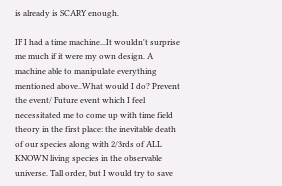is already is SCARY enough.

IF I had a time machine...It wouldn't surprise me much if it were my own design. A machine able to manipulate everything mentioned above..What would I do? Prevent the event/ Future event which I feel necessitated me to come up with time field theory in the first place: the inevitable death of our species along with 2/3rds of ALL KNOWN living species in the observable universe. Tall order, but I would try to save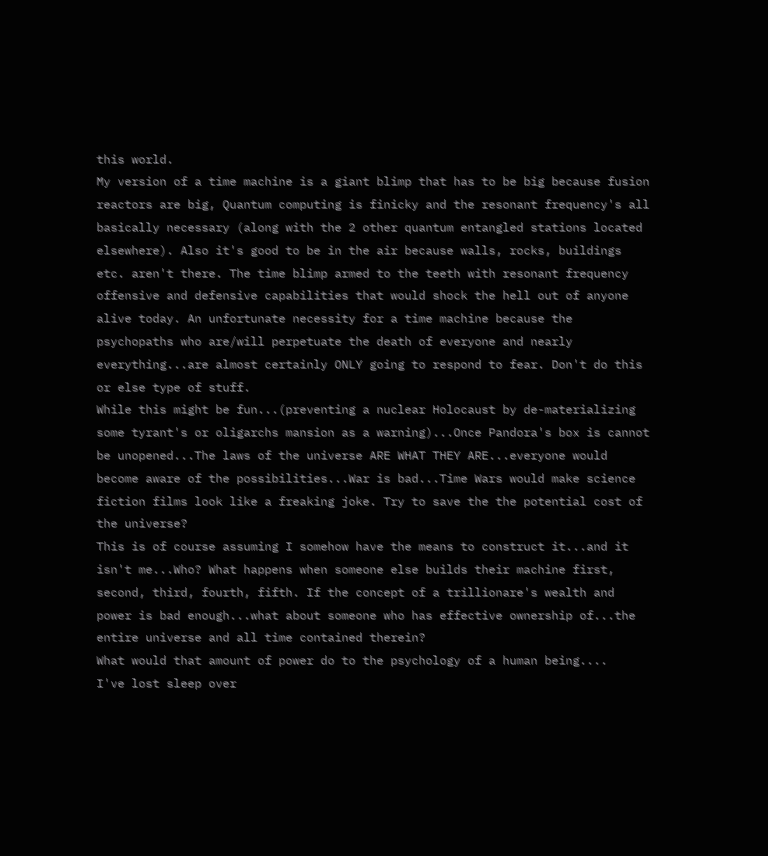this world.
My version of a time machine is a giant blimp that has to be big because fusion reactors are big, Quantum computing is finicky and the resonant frequency's all basically necessary (along with the 2 other quantum entangled stations located elsewhere). Also it's good to be in the air because walls, rocks, buildings etc. aren't there. The time blimp armed to the teeth with resonant frequency offensive and defensive capabilities that would shock the hell out of anyone alive today. An unfortunate necessity for a time machine because the psychopaths who are/will perpetuate the death of everyone and nearly everything...are almost certainly ONLY going to respond to fear. Don't do this or else type of stuff.
While this might be fun...(preventing a nuclear Holocaust by de-materializing some tyrant's or oligarchs mansion as a warning)...Once Pandora's box is cannot be unopened...The laws of the universe ARE WHAT THEY ARE...everyone would become aware of the possibilities...War is bad...Time Wars would make science fiction films look like a freaking joke. Try to save the the potential cost of the universe?
This is of course assuming I somehow have the means to construct it...and it isn't me...Who? What happens when someone else builds their machine first, second, third, fourth, fifth. If the concept of a trillionare's wealth and power is bad enough...what about someone who has effective ownership of...the entire universe and all time contained therein?
What would that amount of power do to the psychology of a human being....
I've lost sleep over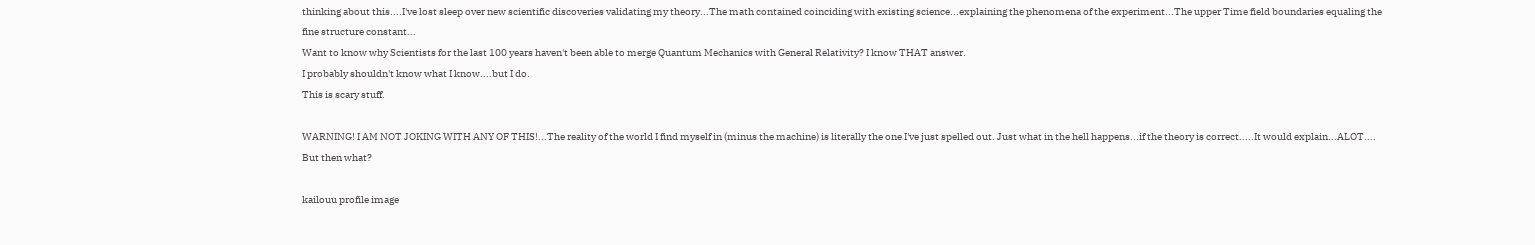thinking about this....I've lost sleep over new scientific discoveries validating my theory...The math contained coinciding with existing science...explaining the phenomena of the experiment...The upper Time field boundaries equaling the fine structure constant...
Want to know why Scientists for the last 100 years haven't been able to merge Quantum Mechanics with General Relativity? I know THAT answer.
I probably shouldn't know what I know....but I do.
This is scary stuff.

WARNING! I AM NOT JOKING WITH ANY OF THIS!...The reality of the world I find myself in (minus the machine) is literally the one I've just spelled out. Just what in the hell happens...if the theory is correct.....It would explain...ALOT....
But then what?

kailouu profile image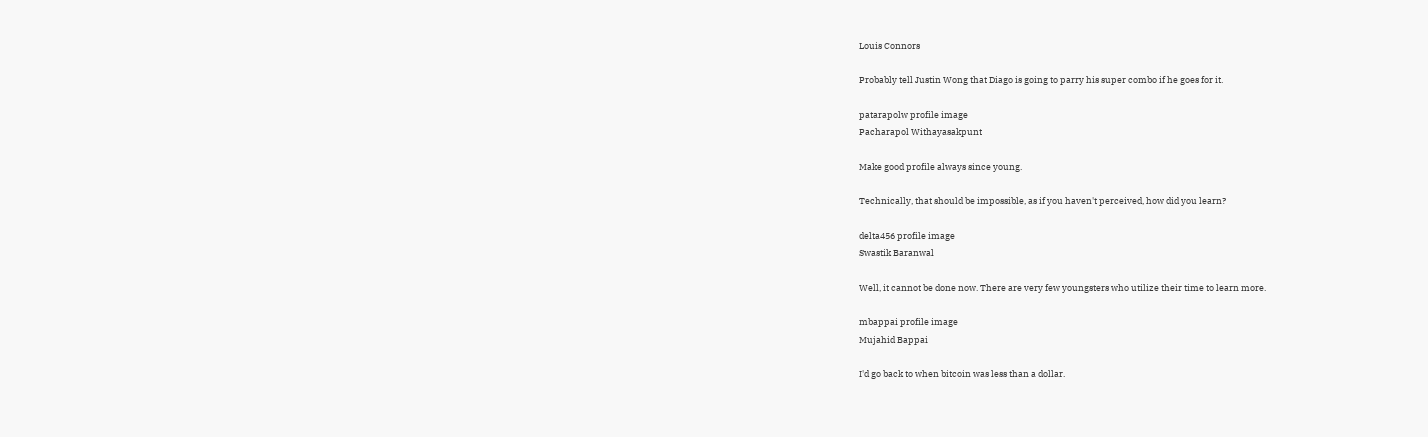Louis Connors

Probably tell Justin Wong that Diago is going to parry his super combo if he goes for it.

patarapolw profile image
Pacharapol Withayasakpunt

Make good profile always since young.

Technically, that should be impossible, as if you haven't perceived, how did you learn?

delta456 profile image
Swastik Baranwal

Well, it cannot be done now. There are very few youngsters who utilize their time to learn more.

mbappai profile image
Mujahid Bappai

I'd go back to when bitcoin was less than a dollar.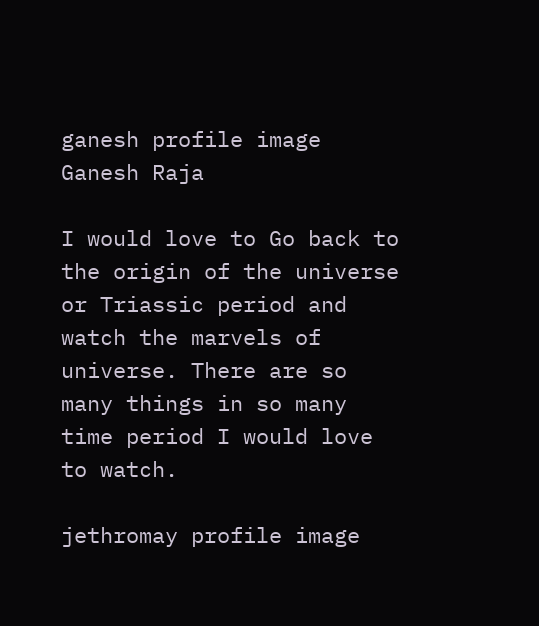ganesh profile image
Ganesh Raja

I would love to Go back to the origin of the universe or Triassic period and watch the marvels of universe. There are so many things in so many time period I would love to watch.

jethromay profile image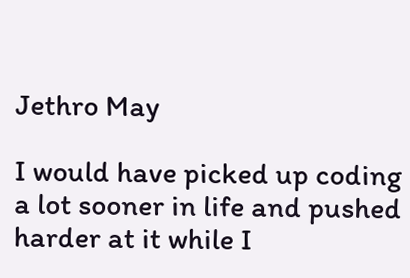Jethro May

I would have picked up coding a lot sooner in life and pushed harder at it while I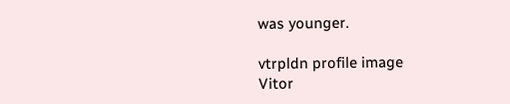was younger.

vtrpldn profile image
Vitor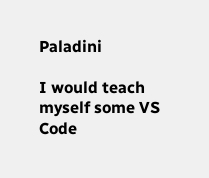Paladini

I would teach myself some VS Code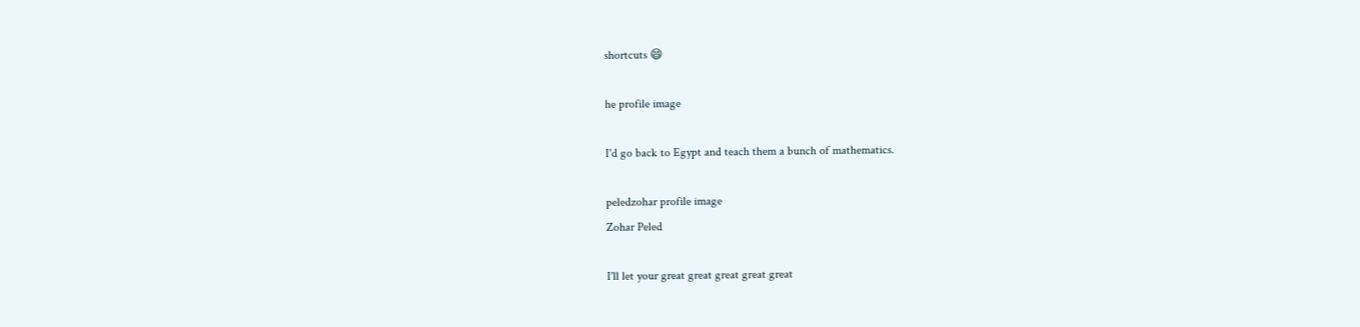shortcuts 😄

he profile image

I'd go back to Egypt and teach them a bunch of mathematics.

peledzohar profile image
Zohar Peled

I'll let your great great great great great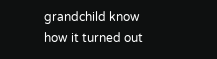grandchild know how it turned out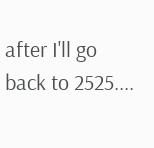after I'll go back to 2525....